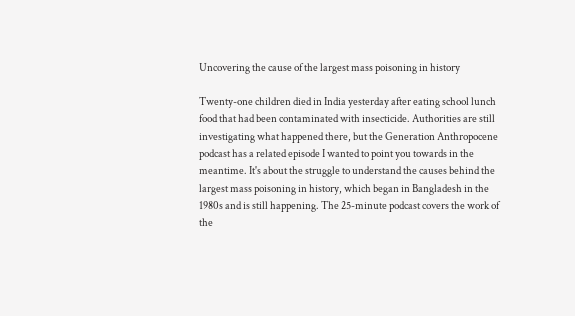Uncovering the cause of the largest mass poisoning in history

Twenty-one children died in India yesterday after eating school lunch food that had been contaminated with insecticide. Authorities are still investigating what happened there, but the Generation Anthropocene podcast has a related episode I wanted to point you towards in the meantime. It's about the struggle to understand the causes behind the largest mass poisoning in history, which began in Bangladesh in the 1980s and is still happening. The 25-minute podcast covers the work of the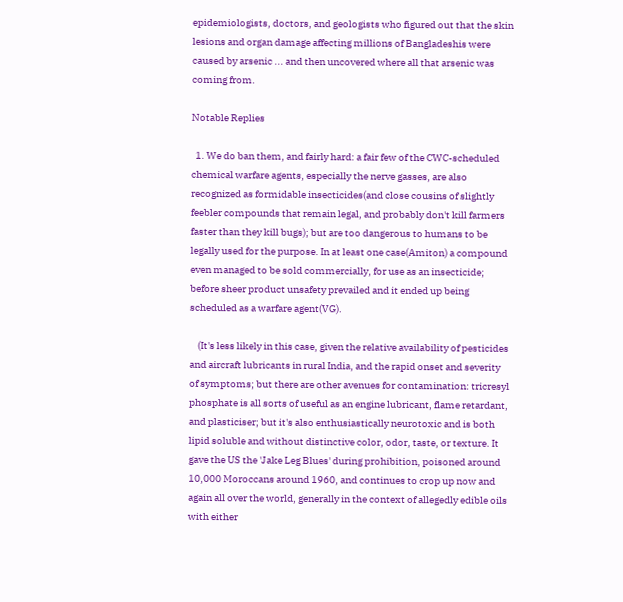epidemiologists, doctors, and geologists who figured out that the skin lesions and organ damage affecting millions of Bangladeshis were caused by arsenic ... and then uncovered where all that arsenic was coming from.

Notable Replies

  1. We do ban them, and fairly hard: a fair few of the CWC-scheduled chemical warfare agents, especially the nerve gasses, are also recognized as formidable insecticides(and close cousins of slightly feebler compounds that remain legal, and probably don't kill farmers faster than they kill bugs); but are too dangerous to humans to be legally used for the purpose. In at least one case(Amiton) a compound even managed to be sold commercially, for use as an insecticide; before sheer product unsafety prevailed and it ended up being scheduled as a warfare agent(VG).

    (It's less likely in this case, given the relative availability of pesticides and aircraft lubricants in rural India, and the rapid onset and severity of symptoms; but there are other avenues for contamination: tricresyl phosphate is all sorts of useful as an engine lubricant, flame retardant, and plasticiser; but it's also enthusiastically neurotoxic and is both lipid soluble and without distinctive color, odor, taste, or texture. It gave the US the 'Jake Leg Blues' during prohibition, poisoned around 10,000 Moroccans around 1960, and continues to crop up now and again all over the world, generally in the context of allegedly edible oils with either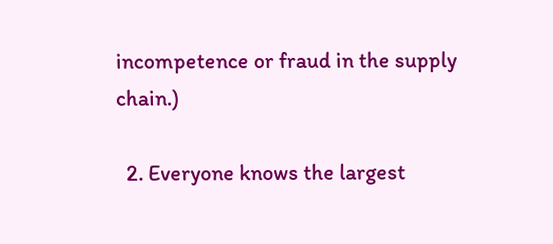incompetence or fraud in the supply chain.)

  2. Everyone knows the largest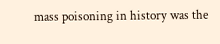mass poisoning in history was the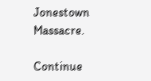Jonestown Massacre.

Continue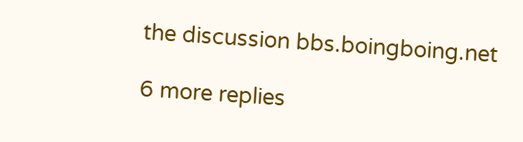the discussion bbs.boingboing.net

6 more replies